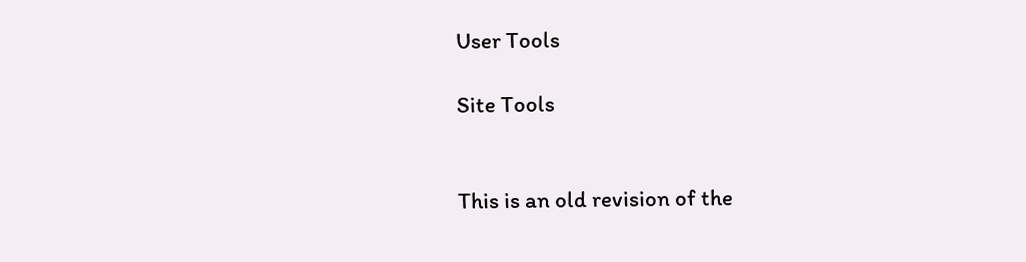User Tools

Site Tools


This is an old revision of the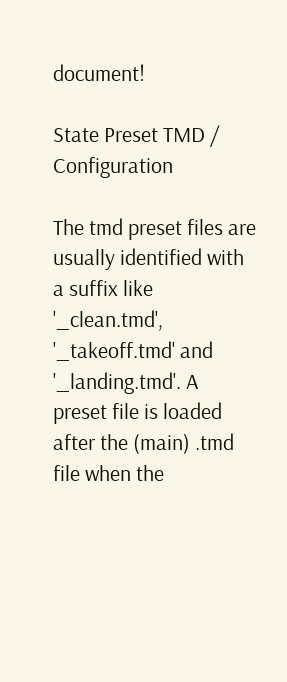document!

State Preset TMD / Configuration

The tmd preset files are usually identified with a suffix like '_clean.tmd', '_takeoff.tmd' and '_landing.tmd'. A preset file is loaded after the (main) .tmd file when the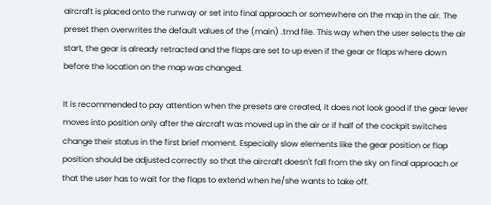aircraft is placed onto the runway or set into final approach or somewhere on the map in the air. The preset then overwrites the default values of the (main) .tmd file. This way when the user selects the air start, the gear is already retracted and the flaps are set to up even if the gear or flaps where down before the location on the map was changed.

It is recommended to pay attention when the presets are created, it does not look good if the gear lever moves into position only after the aircraft was moved up in the air or if half of the cockpit switches change their status in the first brief moment. Especially slow elements like the gear position or flap position should be adjusted correctly so that the aircraft doesn't fall from the sky on final approach or that the user has to wait for the flaps to extend when he/she wants to take off.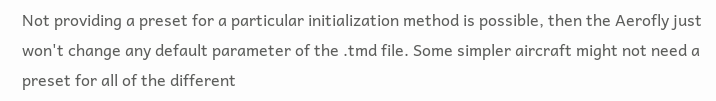Not providing a preset for a particular initialization method is possible, then the Aerofly just won't change any default parameter of the .tmd file. Some simpler aircraft might not need a preset for all of the different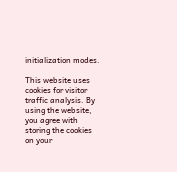initialization modes.

This website uses cookies for visitor traffic analysis. By using the website, you agree with storing the cookies on your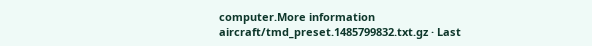computer.More information
aircraft/tmd_preset.1485799832.txt.gz · Last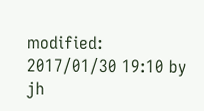modified: 2017/01/30 19:10 by jh